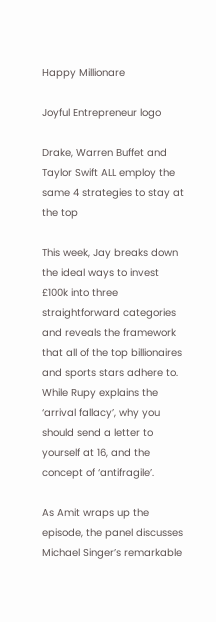Happy Millionare

Joyful Entrepreneur logo

Drake, Warren Buffet and Taylor Swift ALL employ the same 4 strategies to stay at the top

This week, Jay breaks down the ideal ways to invest £100k into three straightforward categories and reveals the framework that all of the top billionaires and sports stars adhere to. While Rupy explains the ‘arrival fallacy’, why you should send a letter to yourself at 16, and the concept of ‘antifragile’.

As Amit wraps up the episode, the panel discusses Michael Singer’s remarkable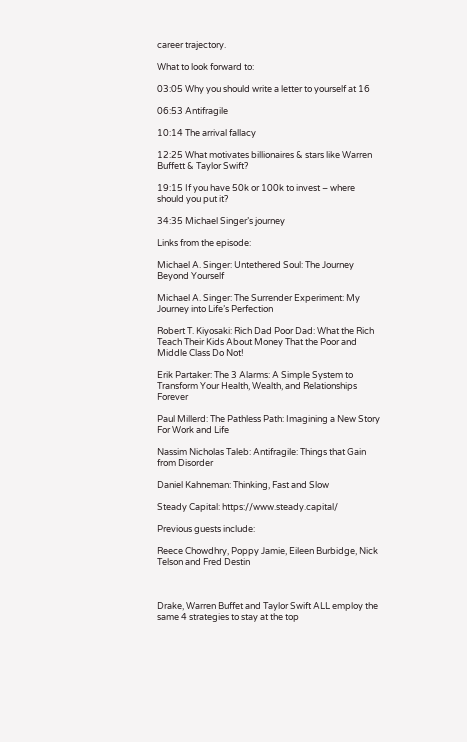career trajectory.

What to look forward to:

03:05 Why you should write a letter to yourself at 16

06:53 Antifragile

10:14 The arrival fallacy

12:25 What motivates billionaires & stars like Warren Buffett & Taylor Swift?

19:15 If you have 50k or 100k to invest – where should you put it?

34:35 Michael Singer’s journey

Links from the episode:

Michael A. Singer: Untethered Soul: The Journey Beyond Yourself

Michael A. Singer: The Surrender Experiment: My Journey into Life’s Perfection

Robert T. Kiyosaki: Rich Dad Poor Dad: What the Rich Teach Their Kids About Money That the Poor and Middle Class Do Not!

Erik Partaker: The 3 Alarms: A Simple System to Transform Your Health, Wealth, and Relationships Forever

Paul Millerd: The Pathless Path: Imagining a New Story For Work and Life

Nassim Nicholas Taleb: Antifragile: Things that Gain from Disorder

Daniel Kahneman: Thinking, Fast and Slow

Steady Capital: https://www.steady.capital/

Previous guests include:

Reece Chowdhry, Poppy Jamie, Eileen Burbidge, Nick Telson and Fred Destin



Drake, Warren Buffet and Taylor Swift ALL employ the same 4 strategies to stay at the top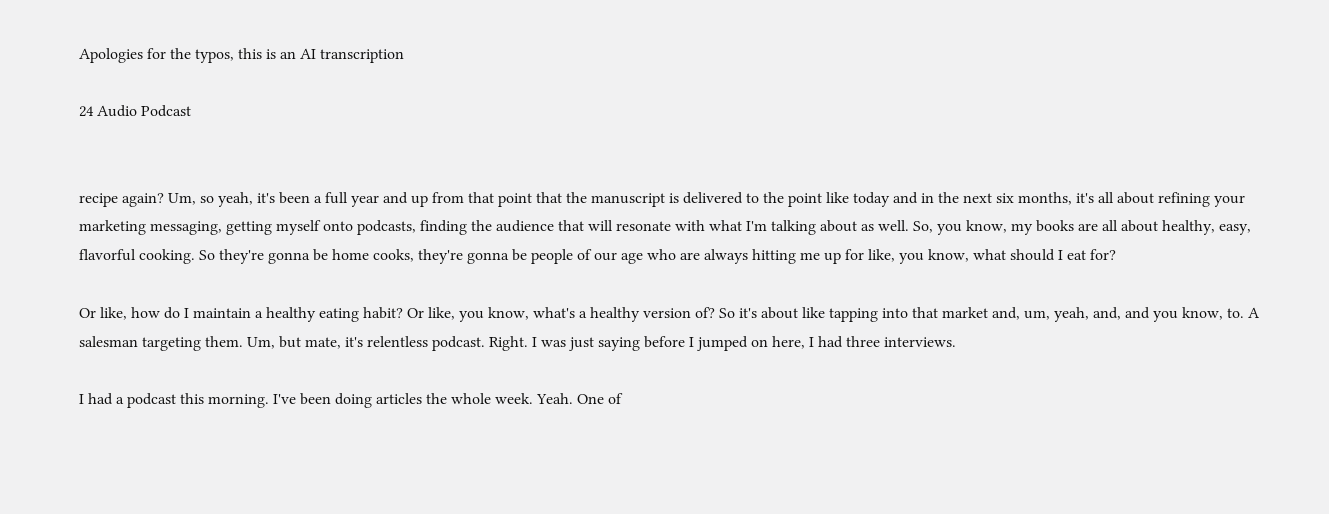Apologies for the typos, this is an AI transcription

24 Audio Podcast


recipe again? Um, so yeah, it's been a full year and up from that point that the manuscript is delivered to the point like today and in the next six months, it's all about refining your marketing messaging, getting myself onto podcasts, finding the audience that will resonate with what I'm talking about as well. So, you know, my books are all about healthy, easy, flavorful cooking. So they're gonna be home cooks, they're gonna be people of our age who are always hitting me up for like, you know, what should I eat for?

Or like, how do I maintain a healthy eating habit? Or like, you know, what's a healthy version of? So it's about like tapping into that market and, um, yeah, and, and you know, to. A salesman targeting them. Um, but mate, it's relentless podcast. Right. I was just saying before I jumped on here, I had three interviews.

I had a podcast this morning. I've been doing articles the whole week. Yeah. One of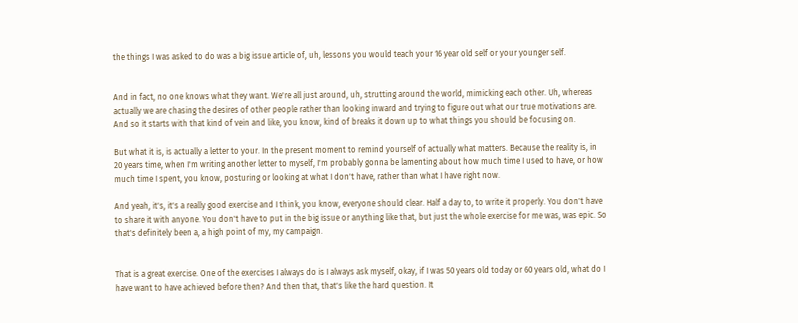the things I was asked to do was a big issue article of, uh, lessons you would teach your 16 year old self or your younger self.


And in fact, no one knows what they want. We're all just around, uh, strutting around the world, mimicking each other. Uh, whereas actually we are chasing the desires of other people rather than looking inward and trying to figure out what our true motivations are. And so it starts with that kind of vein and like, you know, kind of breaks it down up to what things you should be focusing on.

But what it is, is actually a letter to your. In the present moment to remind yourself of actually what matters. Because the reality is, in 20 years time, when I'm writing another letter to myself, I'm probably gonna be lamenting about how much time I used to have, or how much time I spent, you know, posturing or looking at what I don't have, rather than what I have right now.

And yeah, it's, it's a really good exercise and I think, you know, everyone should clear. Half a day to, to write it properly. You don't have to share it with anyone. You don't have to put in the big issue or anything like that, but just the whole exercise for me was, was epic. So that's definitely been a, a high point of my, my campaign.


That is a great exercise. One of the exercises I always do is I always ask myself, okay, if I was 50 years old today or 60 years old, what do I have want to have achieved before then? And then that, that's like the hard question. It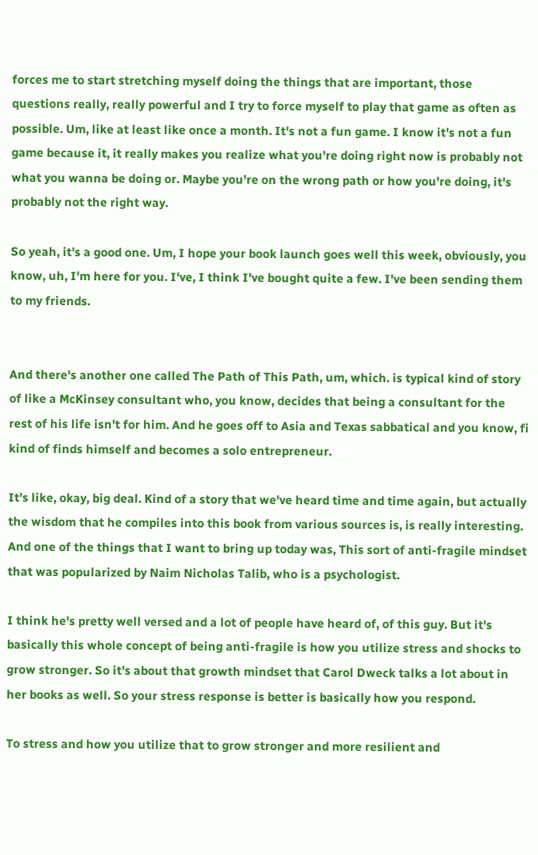forces me to start stretching myself doing the things that are important, those questions really, really powerful and I try to force myself to play that game as often as possible. Um, like at least like once a month. It's not a fun game. I know it's not a fun game because it, it really makes you realize what you're doing right now is probably not what you wanna be doing or. Maybe you're on the wrong path or how you're doing, it's probably not the right way.

So yeah, it's a good one. Um, I hope your book launch goes well this week, obviously, you know, uh, I'm here for you. I've, I think I've bought quite a few. I've been sending them to my friends.


And there's another one called The Path of This Path, um, which. is typical kind of story of like a McKinsey consultant who, you know, decides that being a consultant for the rest of his life isn't for him. And he goes off to Asia and Texas sabbatical and you know, fi kind of finds himself and becomes a solo entrepreneur.

It's like, okay, big deal. Kind of a story that we've heard time and time again, but actually the wisdom that he compiles into this book from various sources is, is really interesting. And one of the things that I want to bring up today was, This sort of anti-fragile mindset that was popularized by Naim Nicholas Talib, who is a psychologist.

I think he's pretty well versed and a lot of people have heard of, of this guy. But it's basically this whole concept of being anti-fragile is how you utilize stress and shocks to grow stronger. So it's about that growth mindset that Carol Dweck talks a lot about in her books as well. So your stress response is better is basically how you respond.

To stress and how you utilize that to grow stronger and more resilient and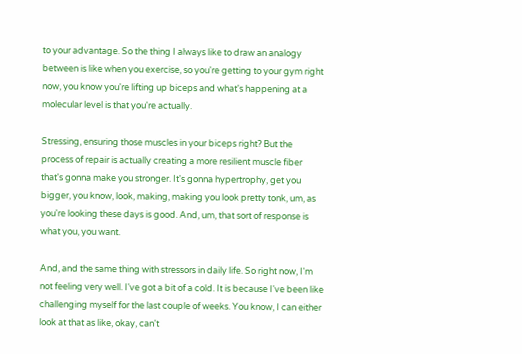to your advantage. So the thing I always like to draw an analogy between is like when you exercise, so you're getting to your gym right now, you know you're lifting up biceps and what's happening at a molecular level is that you're actually.

Stressing, ensuring those muscles in your biceps right? But the process of repair is actually creating a more resilient muscle fiber that's gonna make you stronger. It's gonna hypertrophy, get you bigger, you know, look, making, making you look pretty tonk, um, as you're looking these days is good. And, um, that sort of response is what you, you want.

And, and the same thing with stressors in daily life. So right now, I'm not feeling very well. I've got a bit of a cold. It is because I've been like challenging myself for the last couple of weeks. You know, I can either look at that as like, okay, can't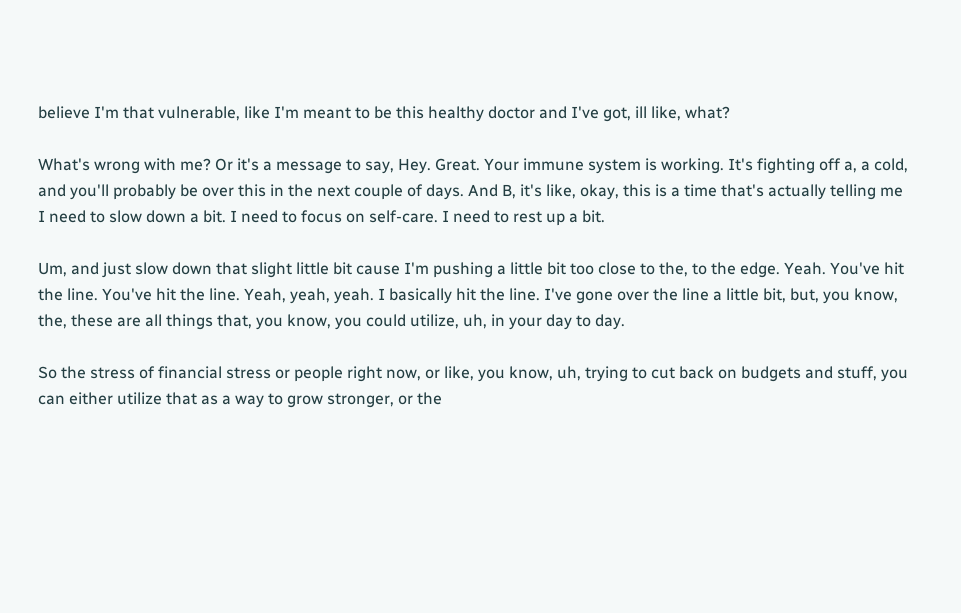believe I'm that vulnerable, like I'm meant to be this healthy doctor and I've got, ill like, what?

What's wrong with me? Or it's a message to say, Hey. Great. Your immune system is working. It's fighting off a, a cold, and you'll probably be over this in the next couple of days. And B, it's like, okay, this is a time that's actually telling me I need to slow down a bit. I need to focus on self-care. I need to rest up a bit.

Um, and just slow down that slight little bit cause I'm pushing a little bit too close to the, to the edge. Yeah. You've hit the line. You've hit the line. Yeah, yeah, yeah. I basically hit the line. I've gone over the line a little bit, but, you know, the, these are all things that, you know, you could utilize, uh, in your day to day.

So the stress of financial stress or people right now, or like, you know, uh, trying to cut back on budgets and stuff, you can either utilize that as a way to grow stronger, or the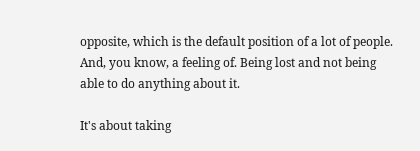opposite, which is the default position of a lot of people. And, you know, a feeling of. Being lost and not being able to do anything about it.

It's about taking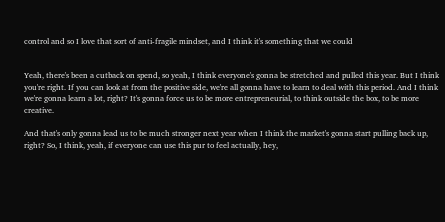control and so I love that sort of anti-fragile mindset, and I think it's something that we could


Yeah, there's been a cutback on spend, so yeah, I think everyone's gonna be stretched and pulled this year. But I think you're right. If you can look at from the positive side, we're all gonna have to learn to deal with this period. And I think we're gonna learn a lot, right? It's gonna force us to be more entrepreneurial, to think outside the box, to be more creative.

And that's only gonna lead us to be much stronger next year when I think the market's gonna start pulling back up, right? So, I think, yeah, if everyone can use this pur to feel actually, hey,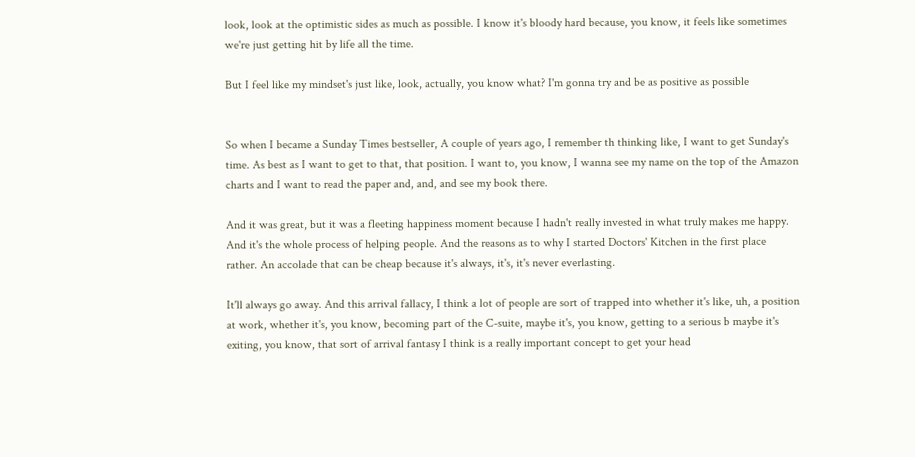look, look at the optimistic sides as much as possible. I know it's bloody hard because, you know, it feels like sometimes we're just getting hit by life all the time.

But I feel like my mindset's just like, look, actually, you know what? I'm gonna try and be as positive as possible


So when I became a Sunday Times bestseller, A couple of years ago, I remember th thinking like, I want to get Sunday's time. As best as I want to get to that, that position. I want to, you know, I wanna see my name on the top of the Amazon charts and I want to read the paper and, and, and see my book there.

And it was great, but it was a fleeting happiness moment because I hadn't really invested in what truly makes me happy. And it's the whole process of helping people. And the reasons as to why I started Doctors' Kitchen in the first place rather. An accolade that can be cheap because it's always, it's, it's never everlasting.

It'll always go away. And this arrival fallacy, I think a lot of people are sort of trapped into whether it's like, uh, a position at work, whether it's, you know, becoming part of the C-suite, maybe it's, you know, getting to a serious b maybe it's exiting, you know, that sort of arrival fantasy I think is a really important concept to get your head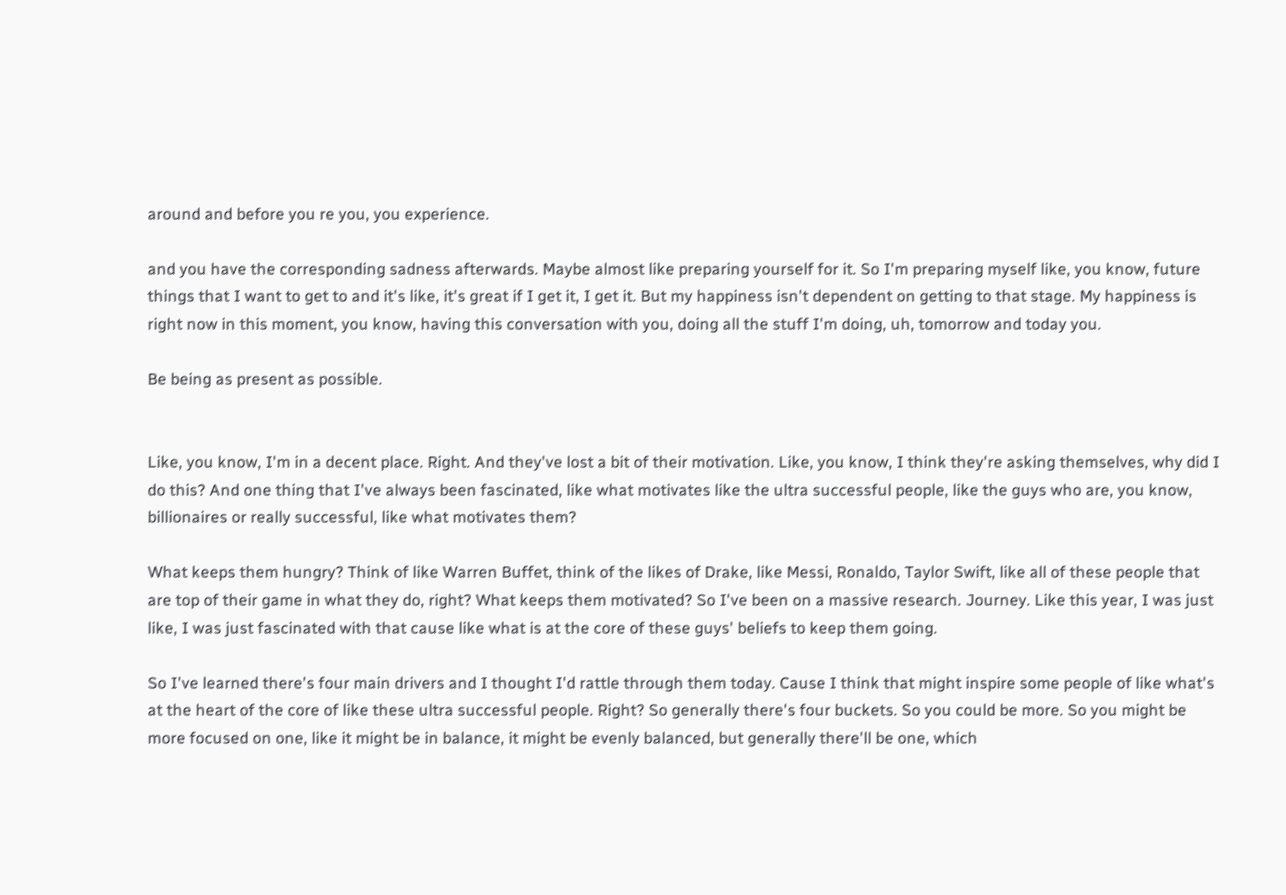around and before you re you, you experience.

and you have the corresponding sadness afterwards. Maybe almost like preparing yourself for it. So I'm preparing myself like, you know, future things that I want to get to and it's like, it's great if I get it, I get it. But my happiness isn't dependent on getting to that stage. My happiness is right now in this moment, you know, having this conversation with you, doing all the stuff I'm doing, uh, tomorrow and today you.

Be being as present as possible.


Like, you know, I'm in a decent place. Right. And they've lost a bit of their motivation. Like, you know, I think they're asking themselves, why did I do this? And one thing that I've always been fascinated, like what motivates like the ultra successful people, like the guys who are, you know, billionaires or really successful, like what motivates them?

What keeps them hungry? Think of like Warren Buffet, think of the likes of Drake, like Messi, Ronaldo, Taylor Swift, like all of these people that are top of their game in what they do, right? What keeps them motivated? So I've been on a massive research. Journey. Like this year, I was just like, I was just fascinated with that cause like what is at the core of these guys' beliefs to keep them going.

So I've learned there's four main drivers and I thought I'd rattle through them today. Cause I think that might inspire some people of like what's at the heart of the core of like these ultra successful people. Right? So generally there's four buckets. So you could be more. So you might be more focused on one, like it might be in balance, it might be evenly balanced, but generally there'll be one, which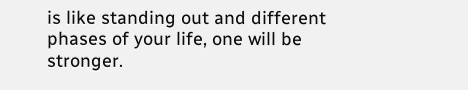is like standing out and different phases of your life, one will be stronger.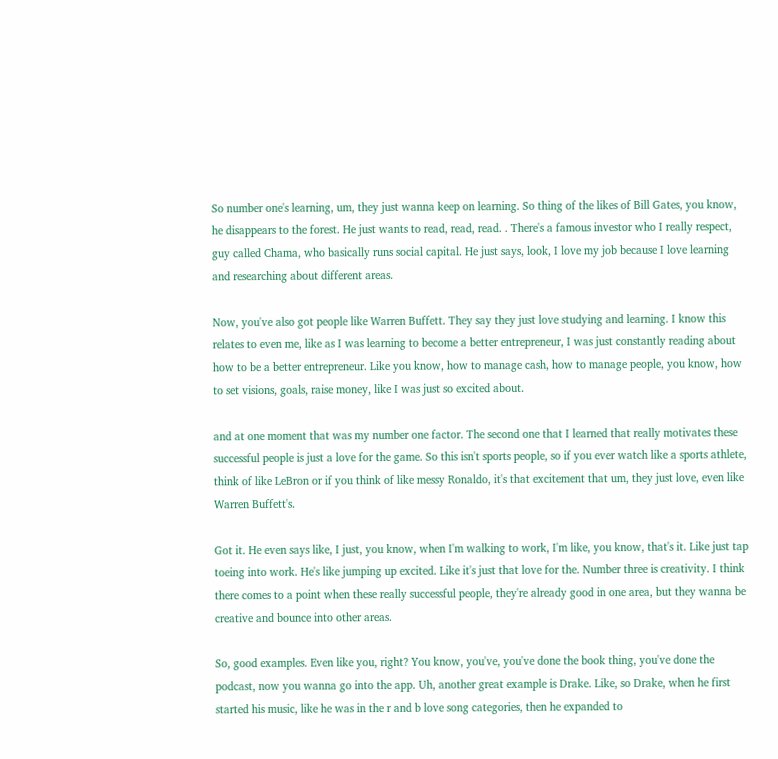So number one's learning, um, they just wanna keep on learning. So thing of the likes of Bill Gates, you know, he disappears to the forest. He just wants to read, read, read. . There's a famous investor who I really respect, guy called Chama, who basically runs social capital. He just says, look, I love my job because I love learning and researching about different areas.

Now, you've also got people like Warren Buffett. They say they just love studying and learning. I know this relates to even me, like as I was learning to become a better entrepreneur, I was just constantly reading about how to be a better entrepreneur. Like you know, how to manage cash, how to manage people, you know, how to set visions, goals, raise money, like I was just so excited about.

and at one moment that was my number one factor. The second one that I learned that really motivates these successful people is just a love for the game. So this isn't sports people, so if you ever watch like a sports athlete, think of like LeBron or if you think of like messy Ronaldo, it's that excitement that um, they just love, even like Warren Buffett's.

Got it. He even says like, I just, you know, when I'm walking to work, I'm like, you know, that's it. Like just tap toeing into work. He's like jumping up excited. Like it's just that love for the. Number three is creativity. I think there comes to a point when these really successful people, they're already good in one area, but they wanna be creative and bounce into other areas.

So, good examples. Even like you, right? You know, you've, you've done the book thing, you've done the podcast, now you wanna go into the app. Uh, another great example is Drake. Like, so Drake, when he first started his music, like he was in the r and b love song categories, then he expanded to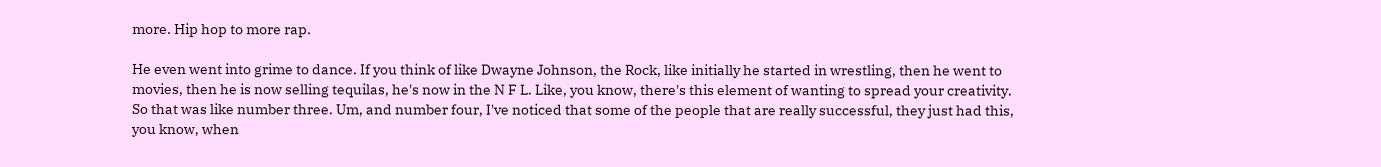more. Hip hop to more rap.

He even went into grime to dance. If you think of like Dwayne Johnson, the Rock, like initially he started in wrestling, then he went to movies, then he is now selling tequilas, he's now in the N F L. Like, you know, there's this element of wanting to spread your creativity. So that was like number three. Um, and number four, I've noticed that some of the people that are really successful, they just had this, you know, when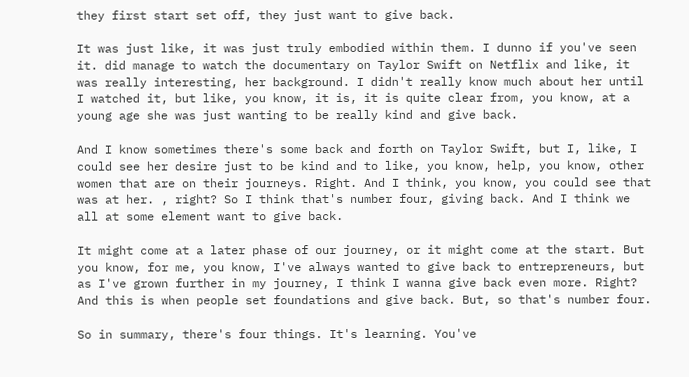they first start set off, they just want to give back.

It was just like, it was just truly embodied within them. I dunno if you've seen it. did manage to watch the documentary on Taylor Swift on Netflix and like, it was really interesting, her background. I didn't really know much about her until I watched it, but like, you know, it is, it is quite clear from, you know, at a young age she was just wanting to be really kind and give back.

And I know sometimes there's some back and forth on Taylor Swift, but I, like, I could see her desire just to be kind and to like, you know, help, you know, other women that are on their journeys. Right. And I think, you know, you could see that was at her. , right? So I think that's number four, giving back. And I think we all at some element want to give back.

It might come at a later phase of our journey, or it might come at the start. But you know, for me, you know, I've always wanted to give back to entrepreneurs, but as I've grown further in my journey, I think I wanna give back even more. Right? And this is when people set foundations and give back. But, so that's number four.

So in summary, there's four things. It's learning. You've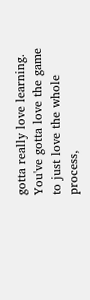gotta really love learning. You've gotta love the game to just love the whole process,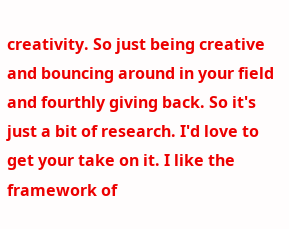creativity. So just being creative and bouncing around in your field and fourthly giving back. So it's just a bit of research. I'd love to get your take on it. I like the framework of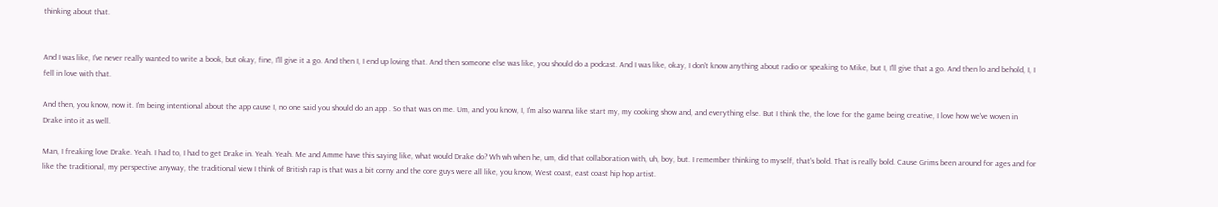thinking about that.


And I was like, I've never really wanted to write a book, but okay, fine, I'll give it a go. And then I, I end up loving that. And then someone else was like, you should do a podcast. And I was like, okay, I don't know anything about radio or speaking to Mike, but I, I'll give that a go. And then lo and behold, I, I fell in love with that.

And then, you know, now it. I'm being intentional about the app cause I, no one said you should do an app . So that was on me. Um, and you know, I, I'm also wanna like start my, my cooking show and, and everything else. But I think the, the love for the game being creative, I love how we've woven in Drake into it as well.

Man, I freaking love Drake. Yeah. I had to, I had to get Drake in. Yeah. Yeah. Me and Amme have this saying like, what would Drake do? Wh wh when he, um, did that collaboration with, uh, boy, but. I remember thinking to myself, that's bold. That is really bold. Cause Grims been around for ages and for like the traditional, my perspective anyway, the traditional view I think of British rap is that was a bit corny and the core guys were all like, you know, West coast, east coast hip hop artist.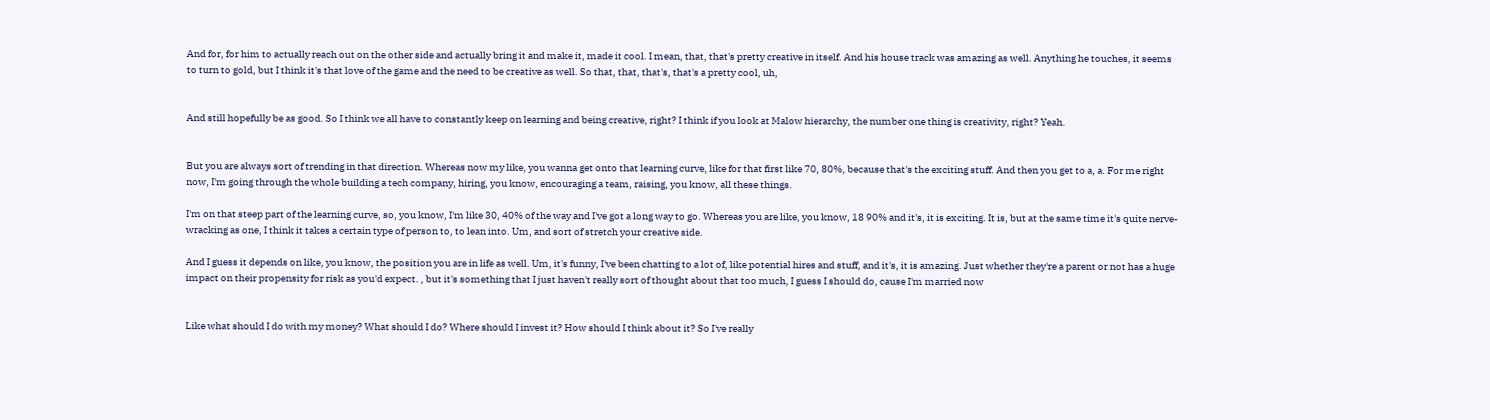And for, for him to actually reach out on the other side and actually bring it and make it, made it cool. I mean, that, that's pretty creative in itself. And his house track was amazing as well. Anything he touches, it seems to turn to gold, but I think it's that love of the game and the need to be creative as well. So that, that, that's, that's a pretty cool, uh,


And still hopefully be as good. So I think we all have to constantly keep on learning and being creative, right? I think if you look at Malow hierarchy, the number one thing is creativity, right? Yeah.


But you are always sort of trending in that direction. Whereas now my like, you wanna get onto that learning curve, like for that first like 70, 80%, because that's the exciting stuff. And then you get to a, a. For me right now, I'm going through the whole building a tech company, hiring, you know, encouraging a team, raising, you know, all these things.

I'm on that steep part of the learning curve, so, you know, I'm like 30, 40% of the way and I've got a long way to go. Whereas you are like, you know, 18 90% and it's, it is exciting. It is, but at the same time it's quite nerve-wracking as one, I think it takes a certain type of person to, to lean into. Um, and sort of stretch your creative side.

And I guess it depends on like, you know, the position you are in life as well. Um, it's funny, I've been chatting to a lot of, like potential hires and stuff, and it's, it is amazing. Just whether they're a parent or not has a huge impact on their propensity for risk as you'd expect. , but it's something that I just haven't really sort of thought about that too much, I guess I should do, cause I'm married now


Like what should I do with my money? What should I do? Where should I invest it? How should I think about it? So I've really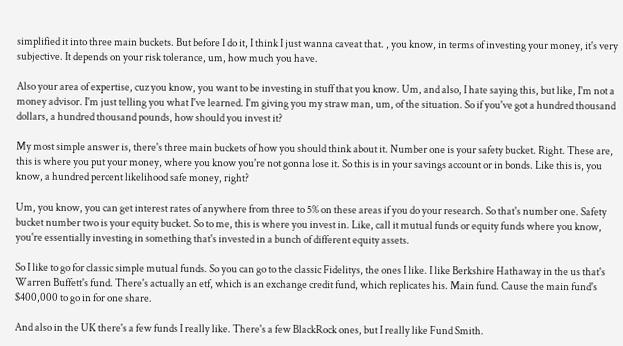simplified it into three main buckets. But before I do it, I think I just wanna caveat that. , you know, in terms of investing your money, it's very subjective. It depends on your risk tolerance, um, how much you have.

Also your area of expertise, cuz you know, you want to be investing in stuff that you know. Um, and also, I hate saying this, but like, I'm not a money advisor. I'm just telling you what I've learned. I'm giving you my straw man, um, of the situation. So if you've got a hundred thousand dollars, a hundred thousand pounds, how should you invest it?

My most simple answer is, there's three main buckets of how you should think about it. Number one is your safety bucket. Right. These are, this is where you put your money, where you know you're not gonna lose it. So this is in your savings account or in bonds. Like this is, you know, a hundred percent likelihood safe money, right?

Um, you know, you can get interest rates of anywhere from three to 5% on these areas if you do your research. So that's number one. Safety bucket number two is your equity bucket. So to me, this is where you invest in. Like, call it mutual funds or equity funds where you know, you're essentially investing in something that's invested in a bunch of different equity assets.

So I like to go for classic simple mutual funds. So you can go to the classic Fidelitys, the ones I like. I like Berkshire Hathaway in the us that's Warren Buffett's fund. There's actually an etf, which is an exchange credit fund, which replicates his. Main fund. Cause the main fund's $400,000 to go in for one share.

And also in the UK there's a few funds I really like. There's a few BlackRock ones, but I really like Fund Smith.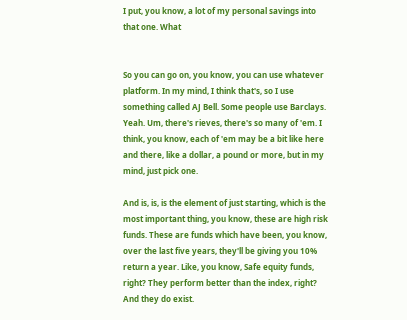I put, you know, a lot of my personal savings into that one. What


So you can go on, you know, you can use whatever platform. In my mind, I think that's, so I use something called AJ Bell. Some people use Barclays. Yeah. Um, there's rieves, there's so many of 'em. I think, you know, each of 'em may be a bit like here and there, like a dollar, a pound or more, but in my mind, just pick one.

And is, is, is the element of just starting, which is the most important thing, you know, these are high risk funds. These are funds which have been, you know, over the last five years, they'll be giving you 10% return a year. Like, you know, Safe equity funds, right? They perform better than the index, right? And they do exist.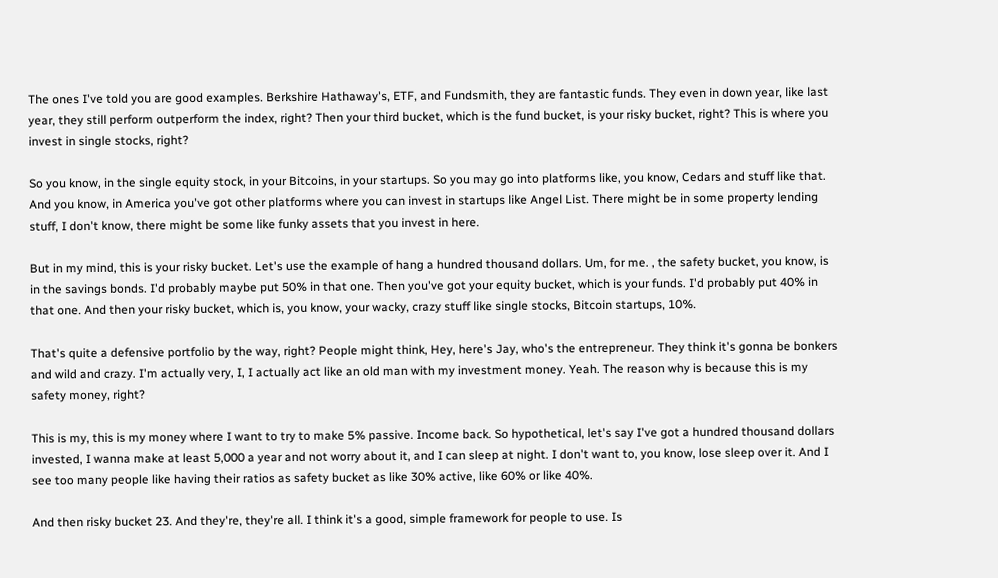The ones I've told you are good examples. Berkshire Hathaway's, ETF, and Fundsmith, they are fantastic funds. They even in down year, like last year, they still perform outperform the index, right? Then your third bucket, which is the fund bucket, is your risky bucket, right? This is where you invest in single stocks, right?

So you know, in the single equity stock, in your Bitcoins, in your startups. So you may go into platforms like, you know, Cedars and stuff like that. And you know, in America you've got other platforms where you can invest in startups like Angel List. There might be in some property lending stuff, I don't know, there might be some like funky assets that you invest in here.

But in my mind, this is your risky bucket. Let's use the example of hang a hundred thousand dollars. Um, for me. , the safety bucket, you know, is in the savings bonds. I'd probably maybe put 50% in that one. Then you've got your equity bucket, which is your funds. I'd probably put 40% in that one. And then your risky bucket, which is, you know, your wacky, crazy stuff like single stocks, Bitcoin startups, 10%.

That's quite a defensive portfolio by the way, right? People might think, Hey, here's Jay, who's the entrepreneur. They think it's gonna be bonkers and wild and crazy. I'm actually very, I, I actually act like an old man with my investment money. Yeah. The reason why is because this is my safety money, right?

This is my, this is my money where I want to try to make 5% passive. Income back. So hypothetical, let's say I've got a hundred thousand dollars invested, I wanna make at least 5,000 a year and not worry about it, and I can sleep at night. I don't want to, you know, lose sleep over it. And I see too many people like having their ratios as safety bucket as like 30% active, like 60% or like 40%.

And then risky bucket 23. And they're, they're all. I think it's a good, simple framework for people to use. Is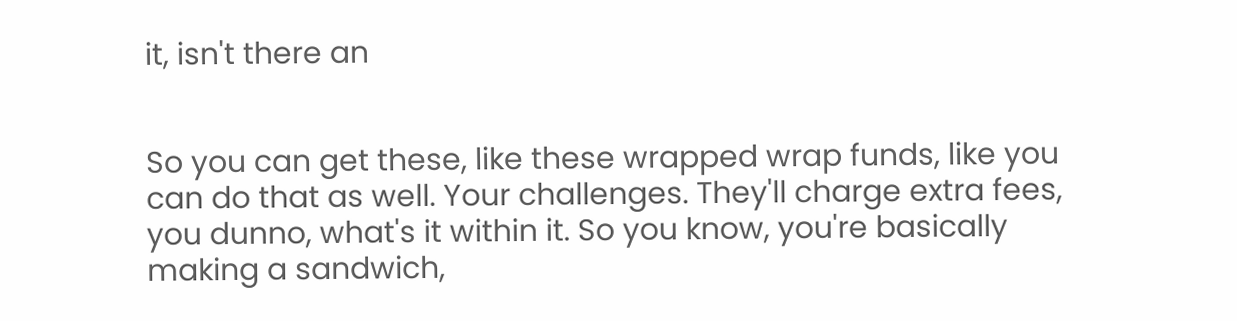it, isn't there an


So you can get these, like these wrapped wrap funds, like you can do that as well. Your challenges. They'll charge extra fees, you dunno, what's it within it. So you know, you're basically making a sandwich,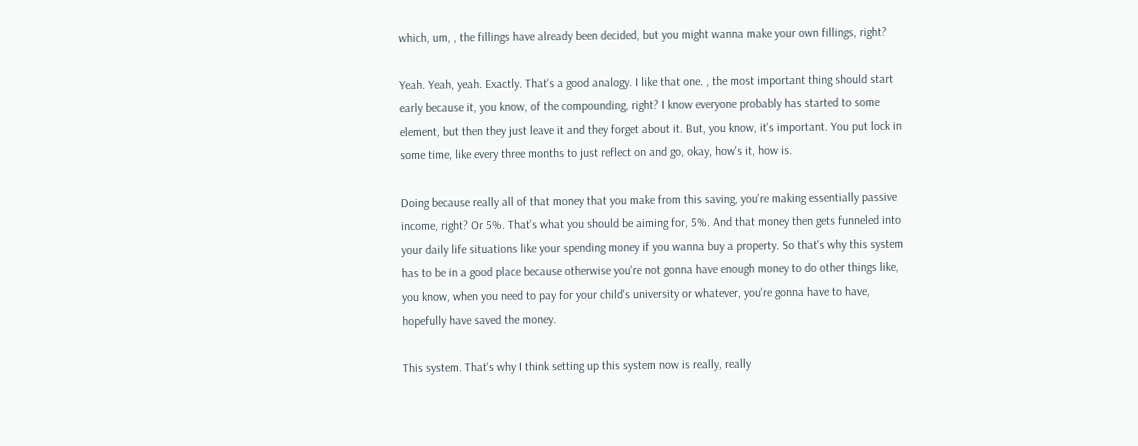which, um, , the fillings have already been decided, but you might wanna make your own fillings, right?

Yeah. Yeah, yeah. Exactly. That's a good analogy. I like that one. , the most important thing should start early because it, you know, of the compounding, right? I know everyone probably has started to some element, but then they just leave it and they forget about it. But, you know, it's important. You put lock in some time, like every three months to just reflect on and go, okay, how's it, how is.

Doing because really all of that money that you make from this saving, you're making essentially passive income, right? Or 5%. That's what you should be aiming for, 5%. And that money then gets funneled into your daily life situations like your spending money if you wanna buy a property. So that's why this system has to be in a good place because otherwise you're not gonna have enough money to do other things like, you know, when you need to pay for your child's university or whatever, you're gonna have to have, hopefully have saved the money.

This system. That's why I think setting up this system now is really, really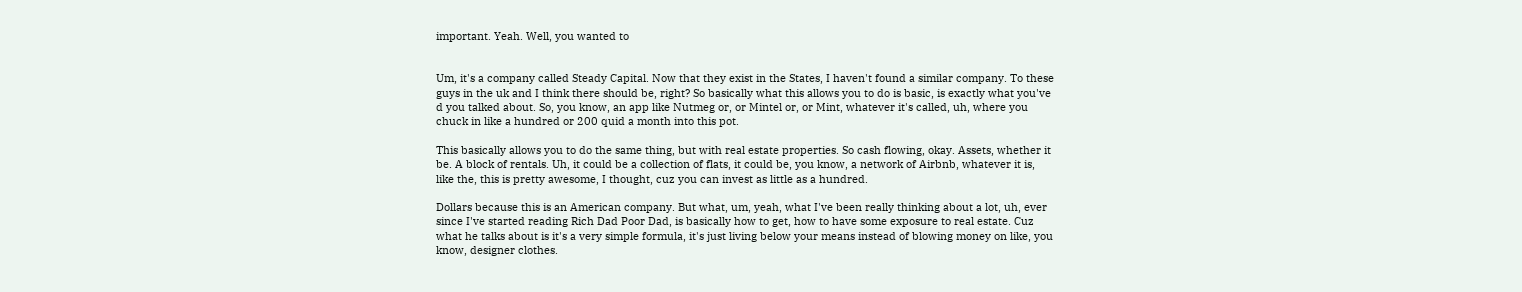important. Yeah. Well, you wanted to


Um, it's a company called Steady Capital. Now that they exist in the States, I haven't found a similar company. To these guys in the uk and I think there should be, right? So basically what this allows you to do is basic, is exactly what you've d you talked about. So, you know, an app like Nutmeg or, or Mintel or, or Mint, whatever it's called, uh, where you chuck in like a hundred or 200 quid a month into this pot.

This basically allows you to do the same thing, but with real estate properties. So cash flowing, okay. Assets, whether it be. A block of rentals. Uh, it could be a collection of flats, it could be, you know, a network of Airbnb, whatever it is, like the, this is pretty awesome, I thought, cuz you can invest as little as a hundred.

Dollars because this is an American company. But what, um, yeah, what I've been really thinking about a lot, uh, ever since I've started reading Rich Dad Poor Dad, is basically how to get, how to have some exposure to real estate. Cuz what he talks about is it's a very simple formula, it's just living below your means instead of blowing money on like, you know, designer clothes.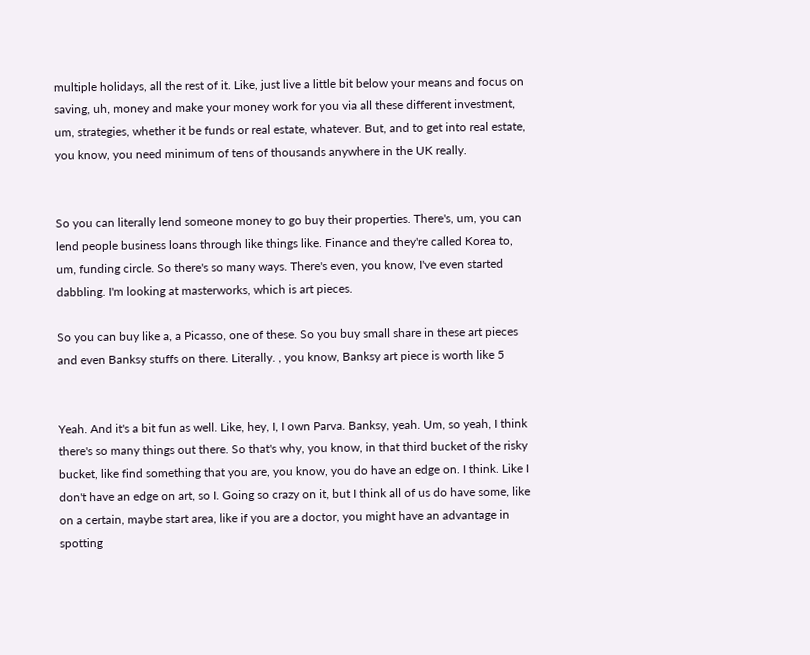multiple holidays, all the rest of it. Like, just live a little bit below your means and focus on saving, uh, money and make your money work for you via all these different investment, um, strategies, whether it be funds or real estate, whatever. But, and to get into real estate, you know, you need minimum of tens of thousands anywhere in the UK really.


So you can literally lend someone money to go buy their properties. There's, um, you can lend people business loans through like things like. Finance and they're called Korea to, um, funding circle. So there's so many ways. There's even, you know, I've even started dabbling. I'm looking at masterworks, which is art pieces.

So you can buy like a, a Picasso, one of these. So you buy small share in these art pieces and even Banksy stuffs on there. Literally. , you know, Banksy art piece is worth like 5


Yeah. And it's a bit fun as well. Like, hey, I, I own Parva. Banksy, yeah. Um, so yeah, I think there's so many things out there. So that's why, you know, in that third bucket of the risky bucket, like find something that you are, you know, you do have an edge on. I think. Like I don't have an edge on art, so I. Going so crazy on it, but I think all of us do have some, like on a certain, maybe start area, like if you are a doctor, you might have an advantage in spotting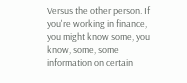Versus the other person. If you're working in finance, you might know some, you know, some, some information on certain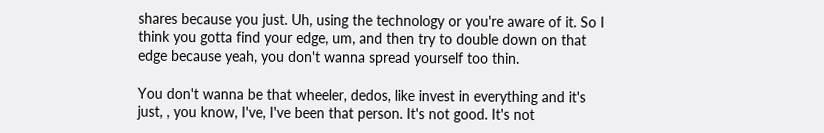shares because you just. Uh, using the technology or you're aware of it. So I think you gotta find your edge, um, and then try to double down on that edge because yeah, you don't wanna spread yourself too thin.

You don't wanna be that wheeler, dedos, like invest in everything and it's just, , you know, I've, I've been that person. It's not good. It's not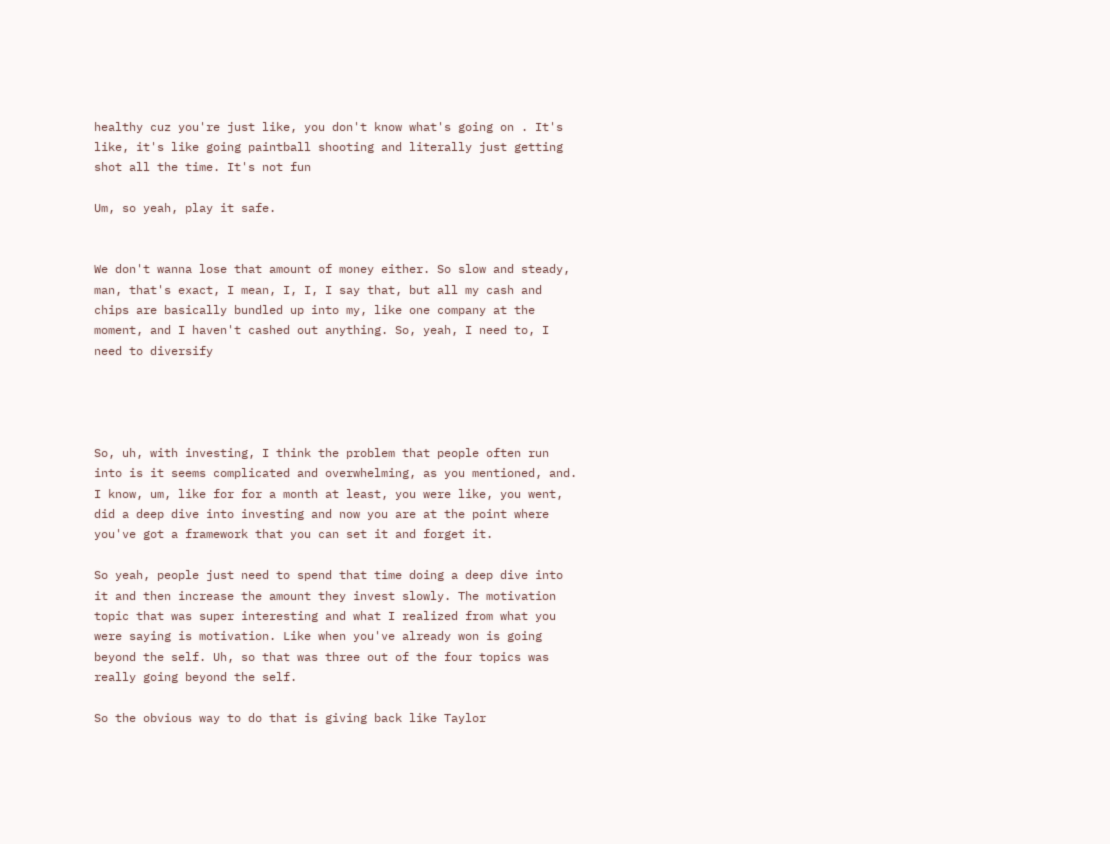healthy cuz you're just like, you don't know what's going on . It's like, it's like going paintball shooting and literally just getting shot all the time. It's not fun

Um, so yeah, play it safe.


We don't wanna lose that amount of money either. So slow and steady, man, that's exact, I mean, I, I, I say that, but all my cash and chips are basically bundled up into my, like one company at the moment, and I haven't cashed out anything. So, yeah, I need to, I need to diversify




So, uh, with investing, I think the problem that people often run into is it seems complicated and overwhelming, as you mentioned, and. I know, um, like for for a month at least, you were like, you went, did a deep dive into investing and now you are at the point where you've got a framework that you can set it and forget it.

So yeah, people just need to spend that time doing a deep dive into it and then increase the amount they invest slowly. The motivation topic that was super interesting and what I realized from what you were saying is motivation. Like when you've already won is going beyond the self. Uh, so that was three out of the four topics was really going beyond the self.

So the obvious way to do that is giving back like Taylor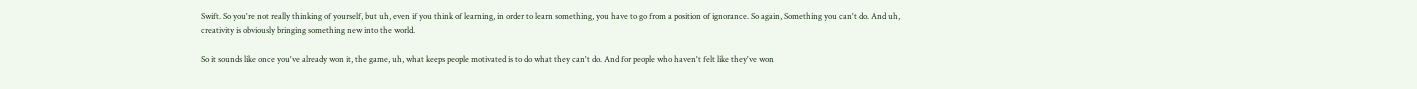Swift. So you're not really thinking of yourself, but uh, even if you think of learning, in order to learn something, you have to go from a position of ignorance. So again, Something you can't do. And uh, creativity is obviously bringing something new into the world.

So it sounds like once you've already won it, the game, uh, what keeps people motivated is to do what they can't do. And for people who haven't felt like they've won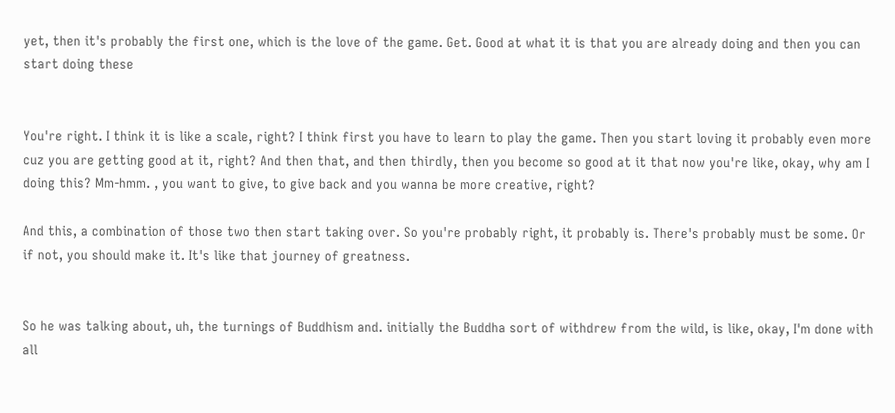yet, then it's probably the first one, which is the love of the game. Get. Good at what it is that you are already doing and then you can start doing these


You're right. I think it is like a scale, right? I think first you have to learn to play the game. Then you start loving it probably even more cuz you are getting good at it, right? And then that, and then thirdly, then you become so good at it that now you're like, okay, why am I doing this? Mm-hmm. , you want to give, to give back and you wanna be more creative, right?

And this, a combination of those two then start taking over. So you're probably right, it probably is. There's probably must be some. Or if not, you should make it. It's like that journey of greatness.


So he was talking about, uh, the turnings of Buddhism and. initially the Buddha sort of withdrew from the wild, is like, okay, I'm done with all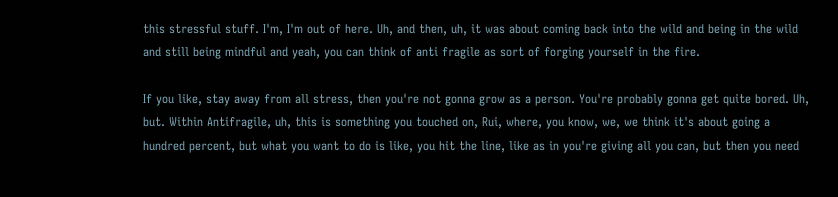this stressful stuff. I'm, I'm out of here. Uh, and then, uh, it was about coming back into the wild and being in the wild and still being mindful and yeah, you can think of anti fragile as sort of forging yourself in the fire.

If you like, stay away from all stress, then you're not gonna grow as a person. You're probably gonna get quite bored. Uh, but. Within Antifragile, uh, this is something you touched on, Rui, where, you know, we, we think it's about going a hundred percent, but what you want to do is like, you hit the line, like as in you're giving all you can, but then you need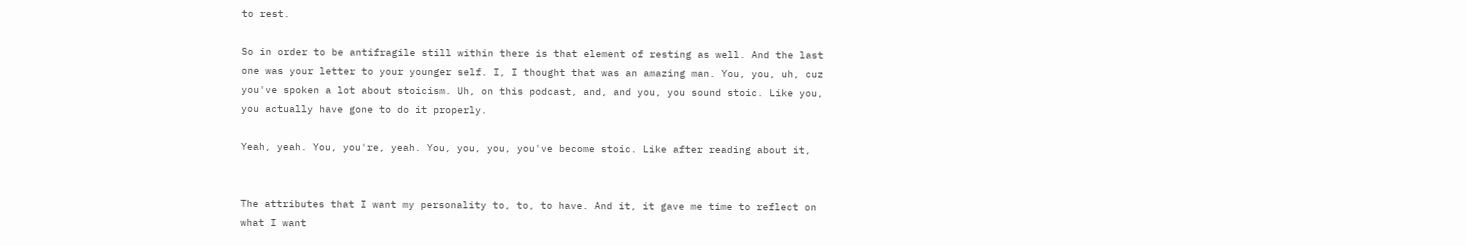to rest.

So in order to be antifragile still within there is that element of resting as well. And the last one was your letter to your younger self. I, I thought that was an amazing man. You, you, uh, cuz you've spoken a lot about stoicism. Uh, on this podcast, and, and you, you sound stoic. Like you, you actually have gone to do it properly.

Yeah, yeah. You, you're, yeah. You, you, you, you've become stoic. Like after reading about it,


The attributes that I want my personality to, to, to have. And it, it gave me time to reflect on what I want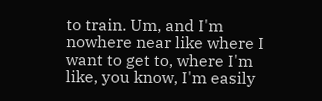to train. Um, and I'm nowhere near like where I want to get to, where I'm like, you know, I'm easily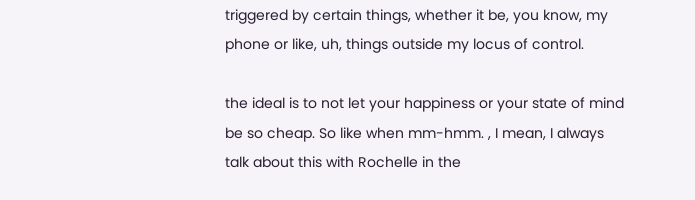triggered by certain things, whether it be, you know, my phone or like, uh, things outside my locus of control.

the ideal is to not let your happiness or your state of mind be so cheap. So like when mm-hmm. , I mean, I always talk about this with Rochelle in the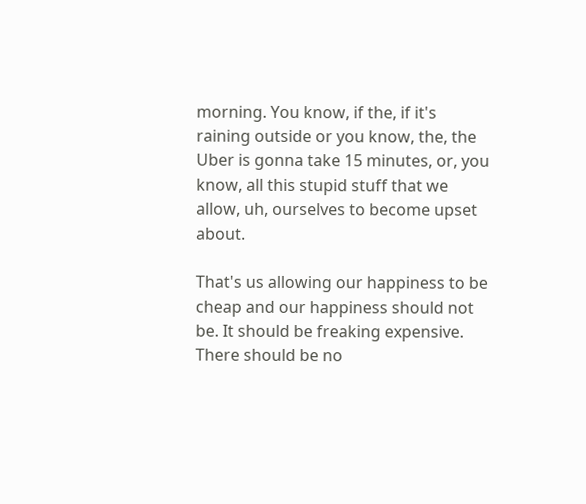morning. You know, if the, if it's raining outside or you know, the, the Uber is gonna take 15 minutes, or, you know, all this stupid stuff that we allow, uh, ourselves to become upset about.

That's us allowing our happiness to be cheap and our happiness should not be. It should be freaking expensive. There should be no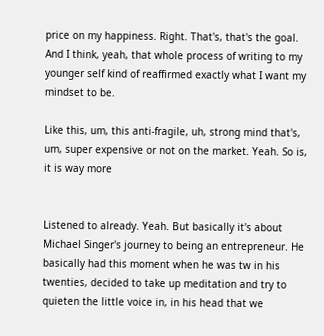price on my happiness. Right. That's, that's the goal. And I think, yeah, that whole process of writing to my younger self kind of reaffirmed exactly what I want my mindset to be.

Like this, um, this anti-fragile, uh, strong mind that's, um, super expensive or not on the market. Yeah. So is, it is way more


Listened to already. Yeah. But basically it's about Michael Singer's journey to being an entrepreneur. He basically had this moment when he was tw in his twenties, decided to take up meditation and try to quieten the little voice in, in his head that we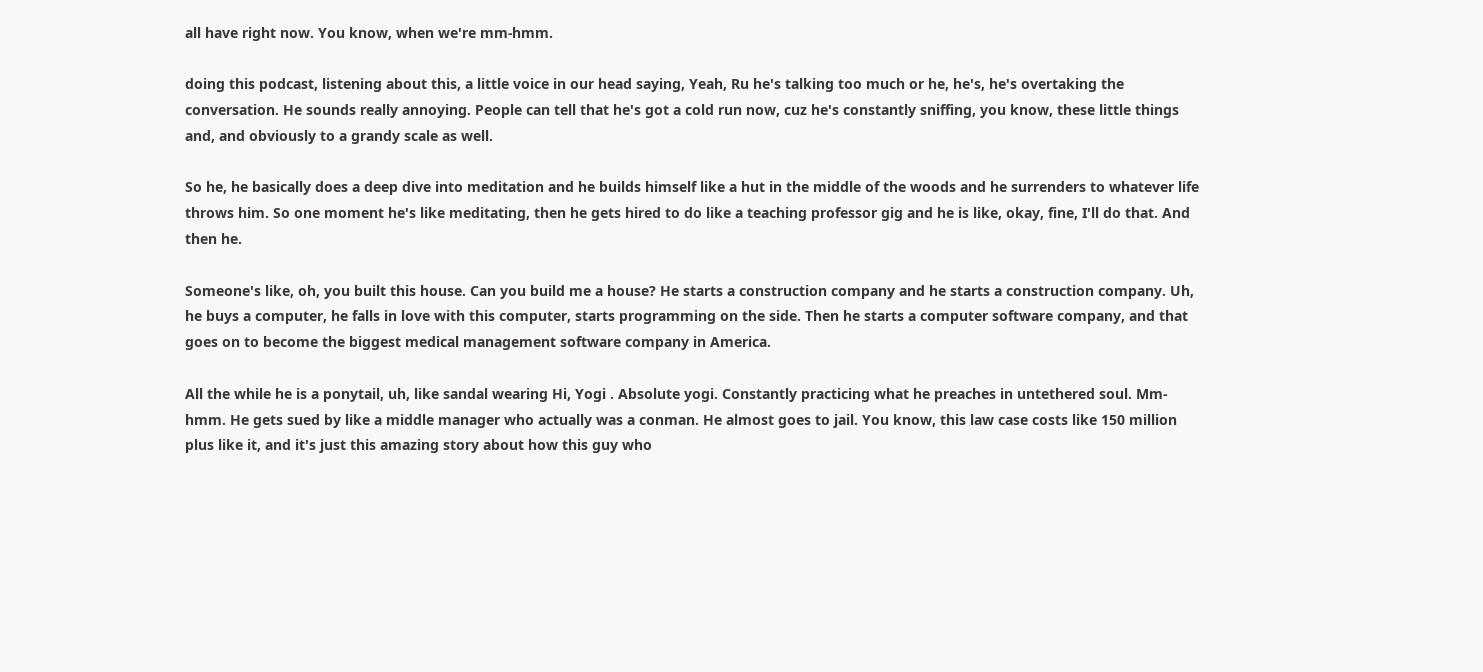all have right now. You know, when we're mm-hmm.

doing this podcast, listening about this, a little voice in our head saying, Yeah, Ru he's talking too much or he, he's, he's overtaking the conversation. He sounds really annoying. People can tell that he's got a cold run now, cuz he's constantly sniffing, you know, these little things and, and obviously to a grandy scale as well.

So he, he basically does a deep dive into meditation and he builds himself like a hut in the middle of the woods and he surrenders to whatever life throws him. So one moment he's like meditating, then he gets hired to do like a teaching professor gig and he is like, okay, fine, I'll do that. And then he.

Someone's like, oh, you built this house. Can you build me a house? He starts a construction company and he starts a construction company. Uh, he buys a computer, he falls in love with this computer, starts programming on the side. Then he starts a computer software company, and that goes on to become the biggest medical management software company in America.

All the while he is a ponytail, uh, like sandal wearing Hi, Yogi . Absolute yogi. Constantly practicing what he preaches in untethered soul. Mm-hmm. He gets sued by like a middle manager who actually was a conman. He almost goes to jail. You know, this law case costs like 150 million plus like it, and it's just this amazing story about how this guy who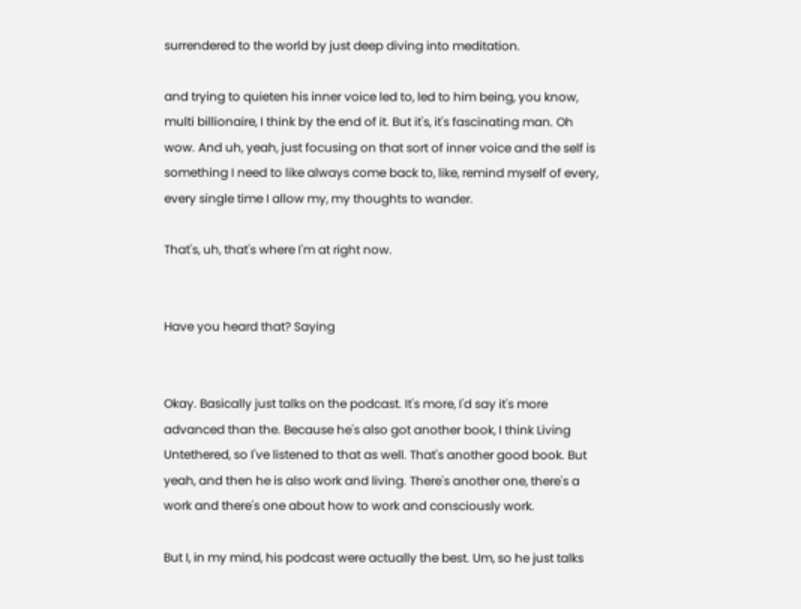surrendered to the world by just deep diving into meditation.

and trying to quieten his inner voice led to, led to him being, you know, multi billionaire, I think by the end of it. But it's, it's fascinating man. Oh wow. And uh, yeah, just focusing on that sort of inner voice and the self is something I need to like always come back to, like, remind myself of every, every single time I allow my, my thoughts to wander.

That's, uh, that's where I'm at right now.


Have you heard that? Saying


Okay. Basically just talks on the podcast. It's more, I'd say it's more advanced than the. Because he's also got another book, I think Living Untethered, so I've listened to that as well. That's another good book. But yeah, and then he is also work and living. There's another one, there's a work and there's one about how to work and consciously work.

But I, in my mind, his podcast were actually the best. Um, so he just talks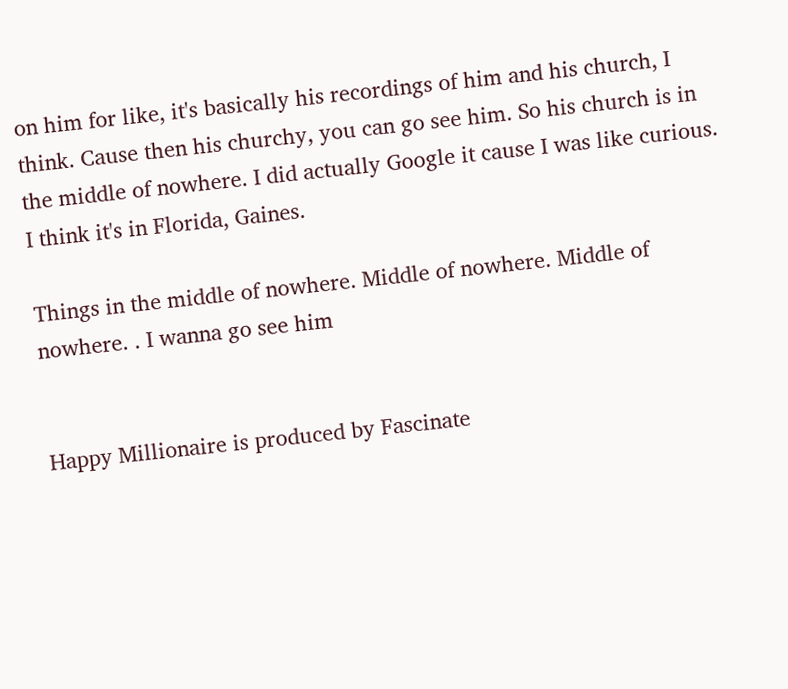on him for like, it's basically his recordings of him and his church, I think. Cause then his churchy, you can go see him. So his church is in the middle of nowhere. I did actually Google it cause I was like curious. I think it's in Florida, Gaines.

Things in the middle of nowhere. Middle of nowhere. Middle of nowhere. . I wanna go see him


Happy Millionaire is produced by Fascinate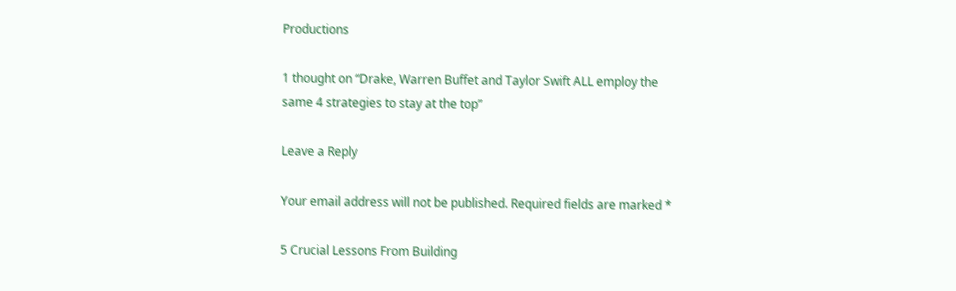Productions

1 thought on “Drake, Warren Buffet and Taylor Swift ALL employ the same 4 strategies to stay at the top”

Leave a Reply

Your email address will not be published. Required fields are marked *

5 Crucial Lessons From Building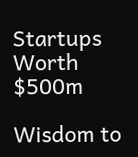Startups Worth $500m

Wisdom to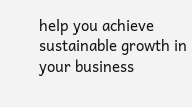help you achieve sustainable growth in your business